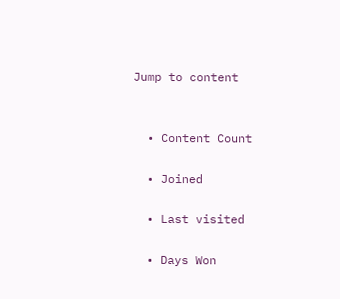Jump to content


  • Content Count

  • Joined

  • Last visited

  • Days Won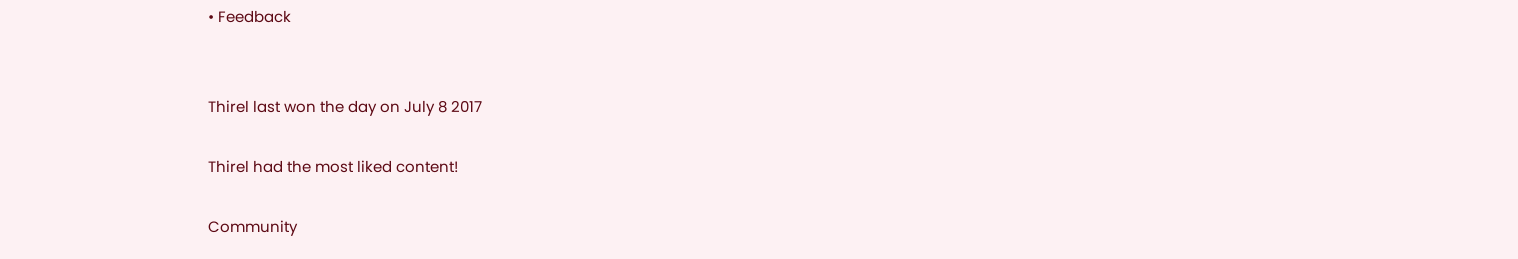• Feedback


Thirel last won the day on July 8 2017

Thirel had the most liked content!

Community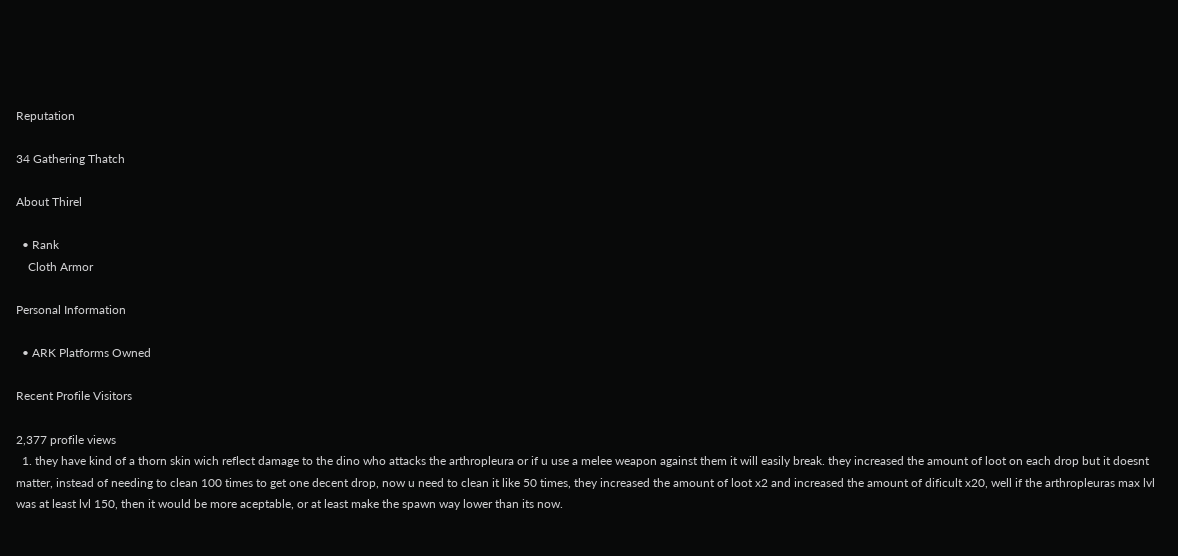Reputation

34 Gathering Thatch

About Thirel

  • Rank
    Cloth Armor

Personal Information

  • ARK Platforms Owned

Recent Profile Visitors

2,377 profile views
  1. they have kind of a thorn skin wich reflect damage to the dino who attacks the arthropleura or if u use a melee weapon against them it will easily break. they increased the amount of loot on each drop but it doesnt matter, instead of needing to clean 100 times to get one decent drop, now u need to clean it like 50 times, they increased the amount of loot x2 and increased the amount of dificult x20, well if the arthropleuras max lvl was at least lvl 150, then it would be more aceptable, or at least make the spawn way lower than its now.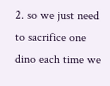2. so we just need to sacrifice one dino each time we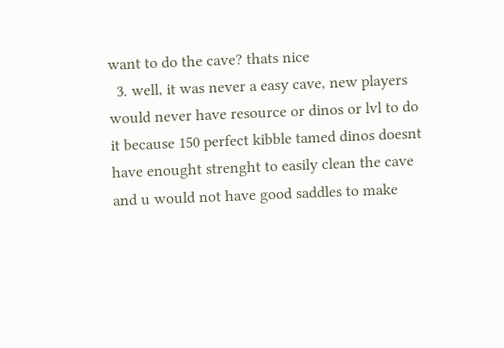want to do the cave? thats nice
  3. well, it was never a easy cave, new players would never have resource or dinos or lvl to do it because 150 perfect kibble tamed dinos doesnt have enought strenght to easily clean the cave and u would not have good saddles to make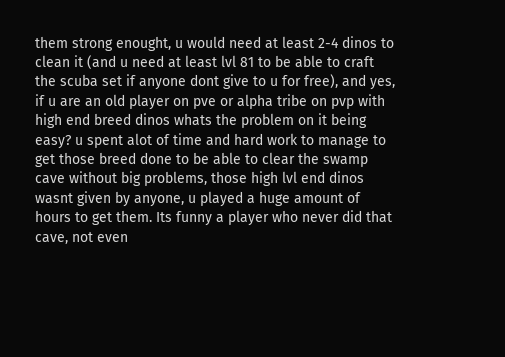them strong enought, u would need at least 2-4 dinos to clean it (and u need at least lvl 81 to be able to craft the scuba set if anyone dont give to u for free), and yes, if u are an old player on pve or alpha tribe on pvp with high end breed dinos whats the problem on it being easy? u spent alot of time and hard work to manage to get those breed done to be able to clear the swamp cave without big problems, those high lvl end dinos wasnt given by anyone, u played a huge amount of hours to get them. Its funny a player who never did that cave, not even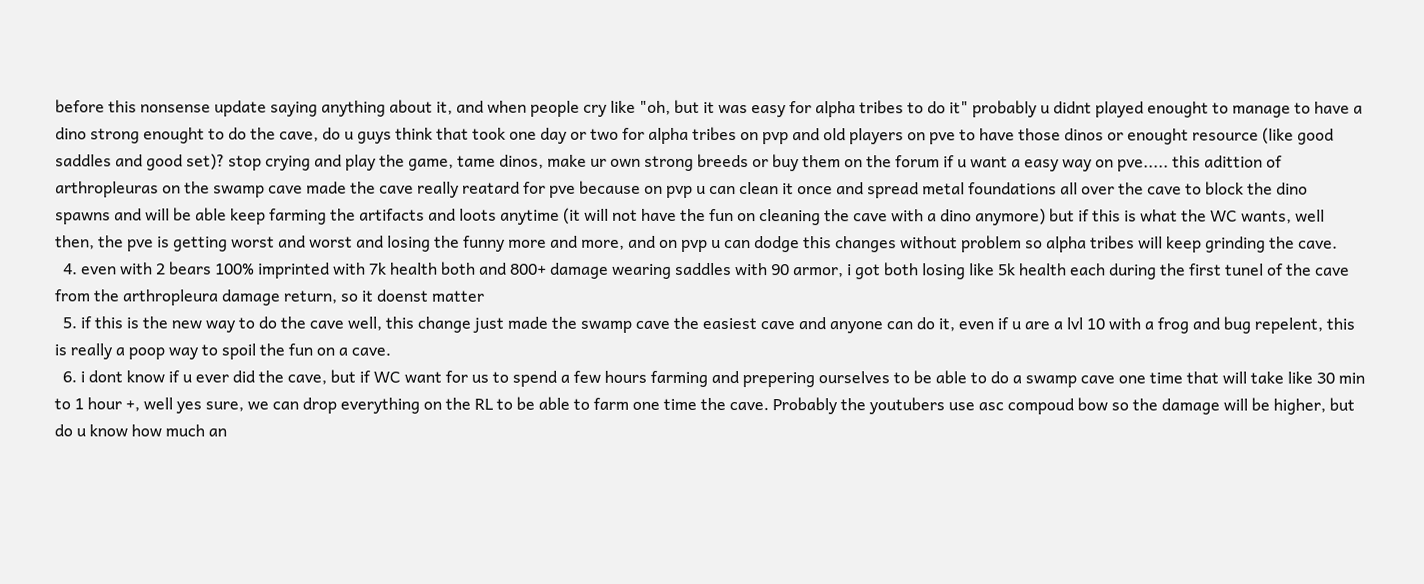before this nonsense update saying anything about it, and when people cry like "oh, but it was easy for alpha tribes to do it" probably u didnt played enought to manage to have a dino strong enought to do the cave, do u guys think that took one day or two for alpha tribes on pvp and old players on pve to have those dinos or enought resource (like good saddles and good set)? stop crying and play the game, tame dinos, make ur own strong breeds or buy them on the forum if u want a easy way on pve..... this adittion of arthropleuras on the swamp cave made the cave really reatard for pve because on pvp u can clean it once and spread metal foundations all over the cave to block the dino spawns and will be able keep farming the artifacts and loots anytime (it will not have the fun on cleaning the cave with a dino anymore) but if this is what the WC wants, well then, the pve is getting worst and worst and losing the funny more and more, and on pvp u can dodge this changes without problem so alpha tribes will keep grinding the cave.
  4. even with 2 bears 100% imprinted with 7k health both and 800+ damage wearing saddles with 90 armor, i got both losing like 5k health each during the first tunel of the cave from the arthropleura damage return, so it doenst matter
  5. if this is the new way to do the cave well, this change just made the swamp cave the easiest cave and anyone can do it, even if u are a lvl 10 with a frog and bug repelent, this is really a poop way to spoil the fun on a cave.
  6. i dont know if u ever did the cave, but if WC want for us to spend a few hours farming and prepering ourselves to be able to do a swamp cave one time that will take like 30 min to 1 hour +, well yes sure, we can drop everything on the RL to be able to farm one time the cave. Probably the youtubers use asc compoud bow so the damage will be higher, but do u know how much an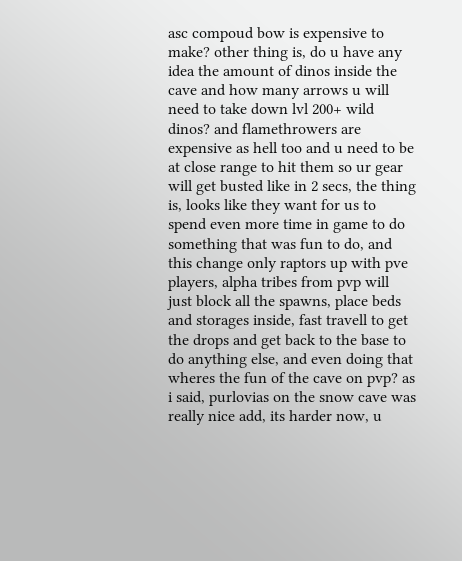asc compoud bow is expensive to make? other thing is, do u have any idea the amount of dinos inside the cave and how many arrows u will need to take down lvl 200+ wild dinos? and flamethrowers are expensive as hell too and u need to be at close range to hit them so ur gear will get busted like in 2 secs, the thing is, looks like they want for us to spend even more time in game to do something that was fun to do, and this change only raptors up with pve players, alpha tribes from pvp will just block all the spawns, place beds and storages inside, fast travell to get the drops and get back to the base to do anything else, and even doing that wheres the fun of the cave on pvp? as i said, purlovias on the snow cave was really nice add, its harder now, u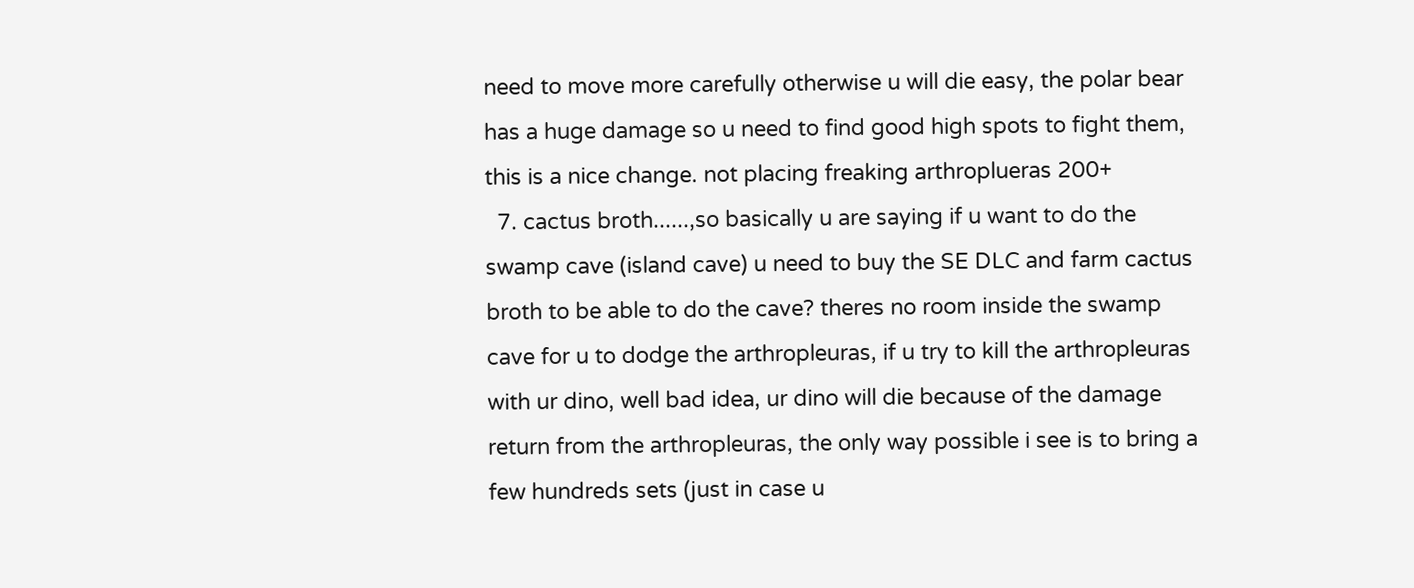need to move more carefully otherwise u will die easy, the polar bear has a huge damage so u need to find good high spots to fight them, this is a nice change. not placing freaking arthroplueras 200+
  7. cactus broth......,so basically u are saying if u want to do the swamp cave (island cave) u need to buy the SE DLC and farm cactus broth to be able to do the cave? theres no room inside the swamp cave for u to dodge the arthropleuras, if u try to kill the arthropleuras with ur dino, well bad idea, ur dino will die because of the damage return from the arthropleuras, the only way possible i see is to bring a few hundreds sets (just in case u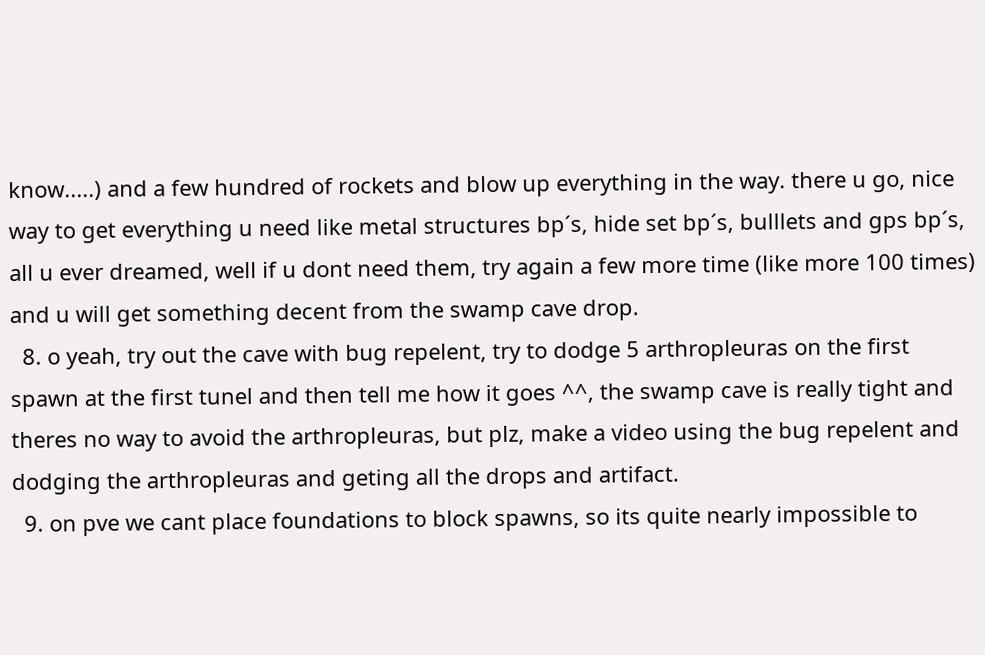know.....) and a few hundred of rockets and blow up everything in the way. there u go, nice way to get everything u need like metal structures bp´s, hide set bp´s, bulllets and gps bp´s, all u ever dreamed, well if u dont need them, try again a few more time (like more 100 times) and u will get something decent from the swamp cave drop.
  8. o yeah, try out the cave with bug repelent, try to dodge 5 arthropleuras on the first spawn at the first tunel and then tell me how it goes ^^, the swamp cave is really tight and theres no way to avoid the arthropleuras, but plz, make a video using the bug repelent and dodging the arthropleuras and geting all the drops and artifact.
  9. on pve we cant place foundations to block spawns, so its quite nearly impossible to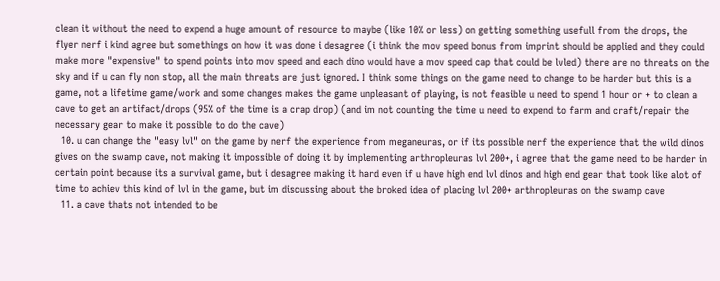clean it without the need to expend a huge amount of resource to maybe (like 10% or less) on getting something usefull from the drops, the flyer nerf i kind agree but somethings on how it was done i desagree (i think the mov speed bonus from imprint should be applied and they could make more "expensive" to spend points into mov speed and each dino would have a mov speed cap that could be lvled) there are no threats on the sky and if u can fly non stop, all the main threats are just ignored. I think some things on the game need to change to be harder but this is a game, not a lifetime game/work and some changes makes the game unpleasant of playing, is not feasible u need to spend 1 hour or + to clean a cave to get an artifact/drops (95% of the time is a crap drop) (and im not counting the time u need to expend to farm and craft/repair the necessary gear to make it possible to do the cave)
  10. u can change the "easy lvl" on the game by nerf the experience from meganeuras, or if its possible nerf the experience that the wild dinos gives on the swamp cave, not making it impossible of doing it by implementing arthropleuras lvl 200+, i agree that the game need to be harder in certain point because its a survival game, but i desagree making it hard even if u have high end lvl dinos and high end gear that took like alot of time to achiev this kind of lvl in the game, but im discussing about the broked idea of placing lvl 200+ arthropleuras on the swamp cave
  11. a cave thats not intended to be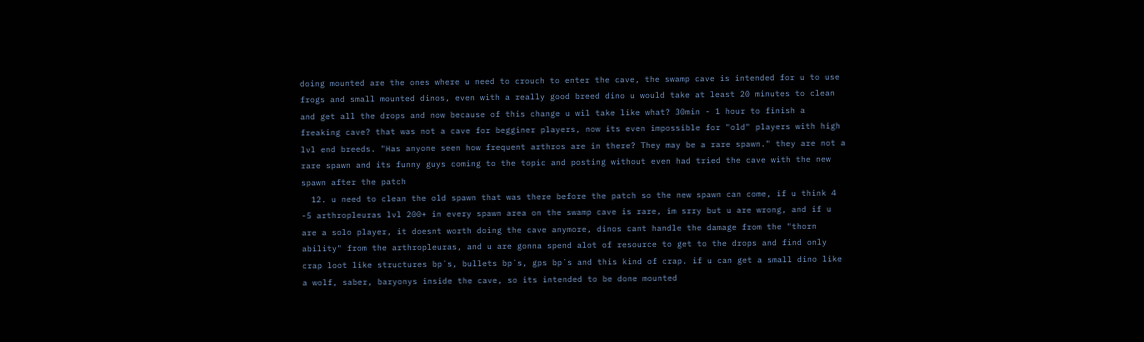doing mounted are the ones where u need to crouch to enter the cave, the swamp cave is intended for u to use frogs and small mounted dinos, even with a really good breed dino u would take at least 20 minutes to clean and get all the drops and now because of this change u wil take like what? 30min - 1 hour to finish a freaking cave? that was not a cave for begginer players, now its even impossible for "old" players with high lvl end breeds. "Has anyone seen how frequent arthros are in there? They may be a rare spawn." they are not a rare spawn and its funny guys coming to the topic and posting without even had tried the cave with the new spawn after the patch
  12. u need to clean the old spawn that was there before the patch so the new spawn can come, if u think 4 -5 arthropleuras lvl 200+ in every spawn area on the swamp cave is rare, im srry but u are wrong, and if u are a solo player, it doesnt worth doing the cave anymore, dinos cant handle the damage from the "thorn ability" from the arthropleuras, and u are gonna spend alot of resource to get to the drops and find only crap loot like structures bp´s, bullets bp´s, gps bp´s and this kind of crap. if u can get a small dino like a wolf, saber, baryonys inside the cave, so its intended to be done mounted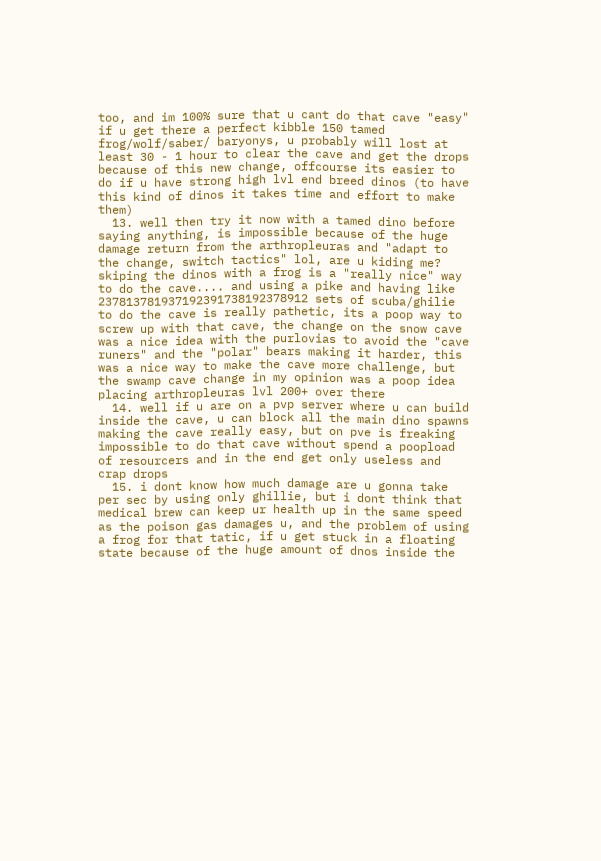too, and im 100% sure that u cant do that cave "easy" if u get there a perfect kibble 150 tamed frog/wolf/saber/ baryonys, u probably will lost at least 30 - 1 hour to clear the cave and get the drops because of this new change, offcourse its easier to do if u have strong high lvl end breed dinos (to have this kind of dinos it takes time and effort to make them)
  13. well then try it now with a tamed dino before saying anything, is impossible because of the huge damage return from the arthropleuras and "adapt to the change, switch tactics" lol, are u kiding me? skiping the dinos with a frog is a "really nice" way to do the cave.... and using a pike and having like 237813781937192391738192378912 sets of scuba/ghilie to do the cave is really pathetic, its a poop way to screw up with that cave, the change on the snow cave was a nice idea with the purlovias to avoid the "cave runers" and the "polar" bears making it harder, this was a nice way to make the cave more challenge, but the swamp cave change in my opinion was a poop idea placing arthropleuras lvl 200+ over there
  14. well if u are on a pvp server where u can build inside the cave, u can block all the main dino spawns making the cave really easy, but on pve is freaking impossible to do that cave without spend a poopload of resourcers and in the end get only useless and crap drops
  15. i dont know how much damage are u gonna take per sec by using only ghillie, but i dont think that medical brew can keep ur health up in the same speed as the poison gas damages u, and the problem of using a frog for that tatic, if u get stuck in a floating state because of the huge amount of dnos inside the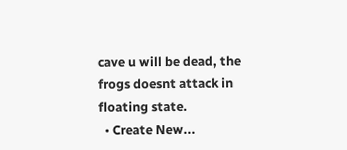cave u will be dead, the frogs doesnt attack in floating state.
  • Create New...